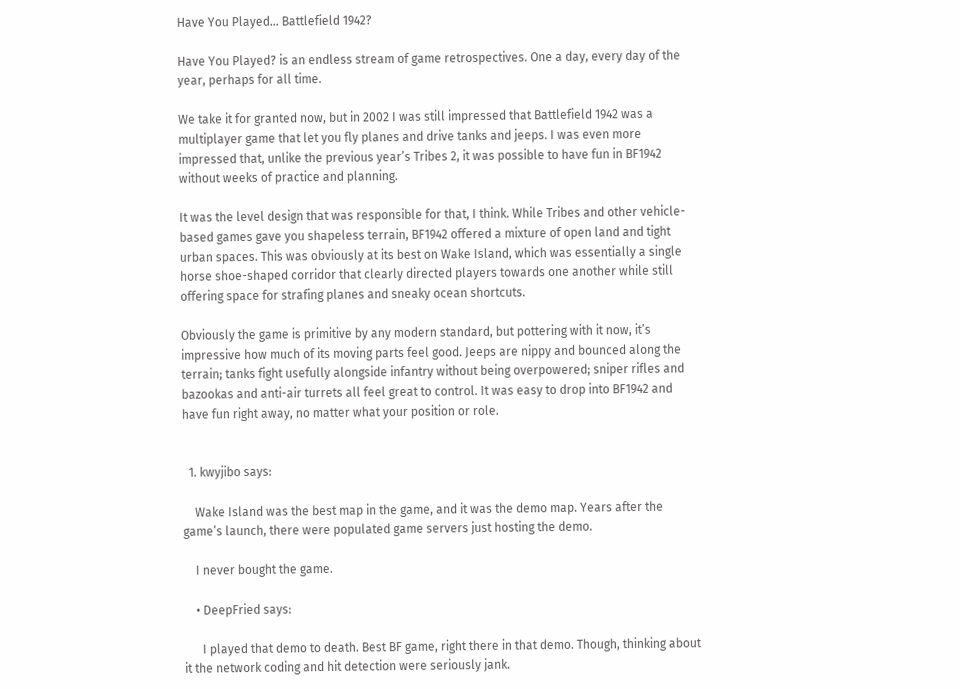Have You Played… Battlefield 1942?

Have You Played? is an endless stream of game retrospectives. One a day, every day of the year, perhaps for all time.

We take it for granted now, but in 2002 I was still impressed that Battlefield 1942 was a multiplayer game that let you fly planes and drive tanks and jeeps. I was even more impressed that, unlike the previous year’s Tribes 2, it was possible to have fun in BF1942 without weeks of practice and planning.

It was the level design that was responsible for that, I think. While Tribes and other vehicle-based games gave you shapeless terrain, BF1942 offered a mixture of open land and tight urban spaces. This was obviously at its best on Wake Island, which was essentially a single horse shoe-shaped corridor that clearly directed players towards one another while still offering space for strafing planes and sneaky ocean shortcuts.

Obviously the game is primitive by any modern standard, but pottering with it now, it’s impressive how much of its moving parts feel good. Jeeps are nippy and bounced along the terrain; tanks fight usefully alongside infantry without being overpowered; sniper rifles and bazookas and anti-air turrets all feel great to control. It was easy to drop into BF1942 and have fun right away, no matter what your position or role.


  1. kwyjibo says:

    Wake Island was the best map in the game, and it was the demo map. Years after the game’s launch, there were populated game servers just hosting the demo.

    I never bought the game.

    • DeepFried says:

      I played that demo to death. Best BF game, right there in that demo. Though, thinking about it the network coding and hit detection were seriously jank.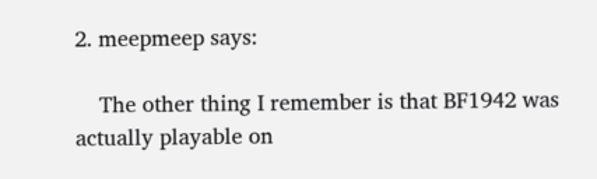2. meepmeep says:

    The other thing I remember is that BF1942 was actually playable on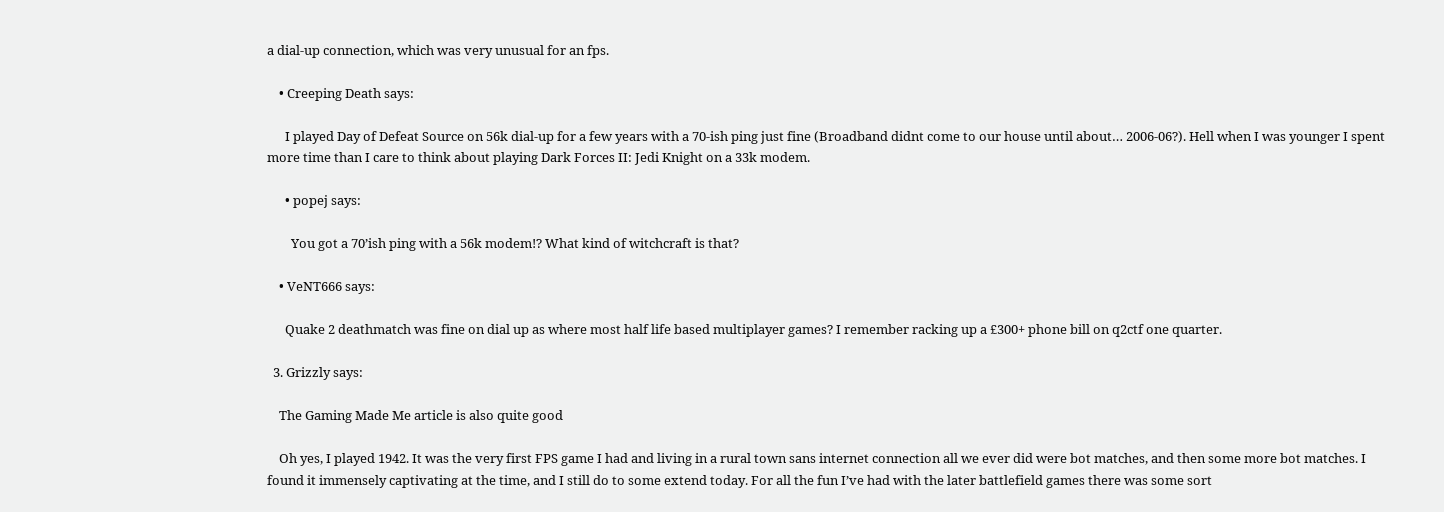a dial-up connection, which was very unusual for an fps.

    • Creeping Death says:

      I played Day of Defeat Source on 56k dial-up for a few years with a 70-ish ping just fine (Broadband didnt come to our house until about… 2006-06?). Hell when I was younger I spent more time than I care to think about playing Dark Forces II: Jedi Knight on a 33k modem.

      • popej says:

        You got a 70’ish ping with a 56k modem!? What kind of witchcraft is that?

    • VeNT666 says:

      Quake 2 deathmatch was fine on dial up as where most half life based multiplayer games? I remember racking up a £300+ phone bill on q2ctf one quarter.

  3. Grizzly says:

    The Gaming Made Me article is also quite good

    Oh yes, I played 1942. It was the very first FPS game I had and living in a rural town sans internet connection all we ever did were bot matches, and then some more bot matches. I found it immensely captivating at the time, and I still do to some extend today. For all the fun I’ve had with the later battlefield games there was some sort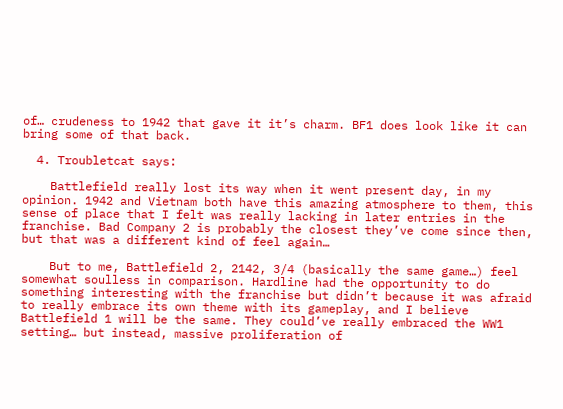of… crudeness to 1942 that gave it it’s charm. BF1 does look like it can bring some of that back.

  4. Troubletcat says:

    Battlefield really lost its way when it went present day, in my opinion. 1942 and Vietnam both have this amazing atmosphere to them, this sense of place that I felt was really lacking in later entries in the franchise. Bad Company 2 is probably the closest they’ve come since then, but that was a different kind of feel again…

    But to me, Battlefield 2, 2142, 3/4 (basically the same game…) feel somewhat soulless in comparison. Hardline had the opportunity to do something interesting with the franchise but didn’t because it was afraid to really embrace its own theme with its gameplay, and I believe Battlefield 1 will be the same. They could’ve really embraced the WW1 setting… but instead, massive proliferation of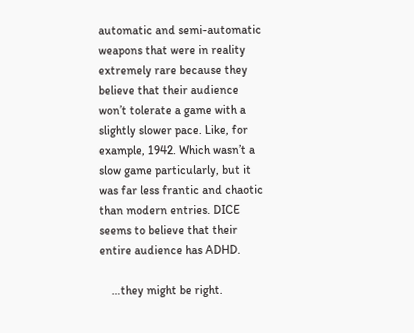automatic and semi-automatic weapons that were in reality extremely rare because they believe that their audience won’t tolerate a game with a slightly slower pace. Like, for example, 1942. Which wasn’t a slow game particularly, but it was far less frantic and chaotic than modern entries. DICE seems to believe that their entire audience has ADHD.

    …they might be right.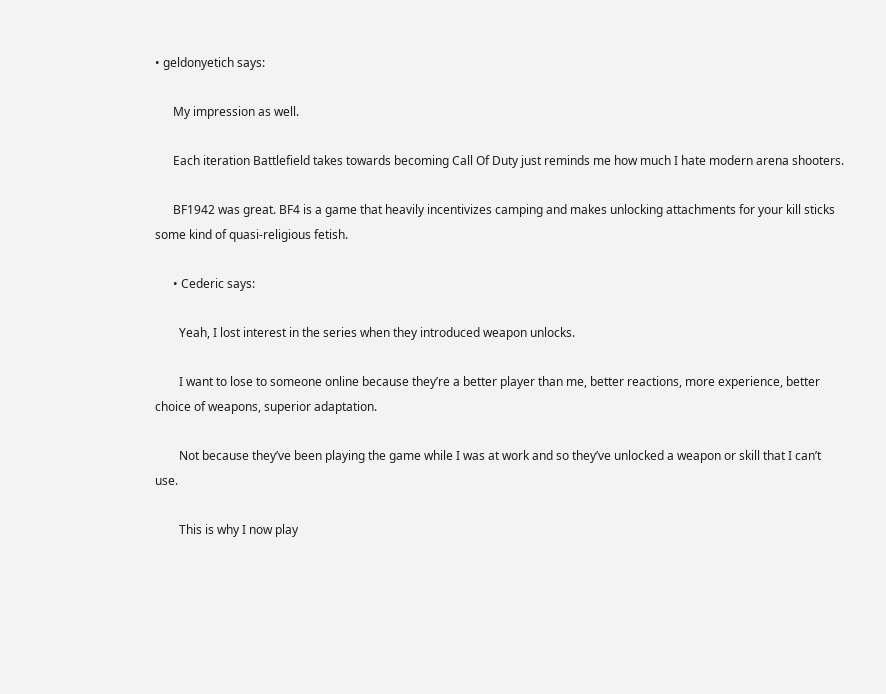• geldonyetich says:

      My impression as well.

      Each iteration Battlefield takes towards becoming Call Of Duty just reminds me how much I hate modern arena shooters.

      BF1942 was great. BF4 is a game that heavily incentivizes camping and makes unlocking attachments for your kill sticks some kind of quasi-religious fetish.

      • Cederic says:

        Yeah, I lost interest in the series when they introduced weapon unlocks.

        I want to lose to someone online because they’re a better player than me, better reactions, more experience, better choice of weapons, superior adaptation.

        Not because they’ve been playing the game while I was at work and so they’ve unlocked a weapon or skill that I can’t use.

        This is why I now play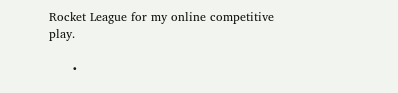Rocket League for my online competitive play.

      •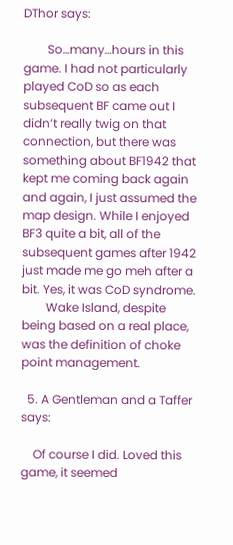DThor says:

        So…many…hours in this game. I had not particularly played CoD so as each subsequent BF came out I didn’t really twig on that connection, but there was something about BF1942 that kept me coming back again and again, I just assumed the map design. While I enjoyed BF3 quite a bit, all of the subsequent games after 1942 just made me go meh after a bit. Yes, it was CoD syndrome.
        Wake Island, despite being based on a real place, was the definition of choke point management.

  5. A Gentleman and a Taffer says:

    Of course I did. Loved this game, it seemed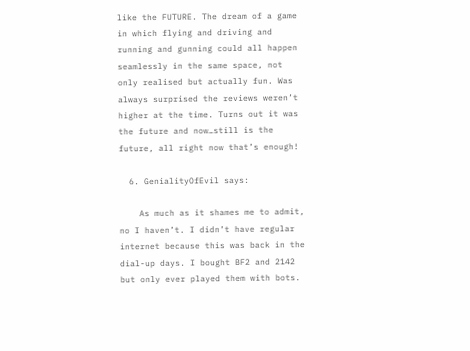like the FUTURE. The dream of a game in which flying and driving and running and gunning could all happen seamlessly in the same space, not only realised but actually fun. Was always surprised the reviews weren’t higher at the time. Turns out it was the future and now…still is the future, all right now that’s enough!

  6. GenialityOfEvil says:

    As much as it shames me to admit, no I haven’t. I didn’t have regular internet because this was back in the dial-up days. I bought BF2 and 2142 but only ever played them with bots.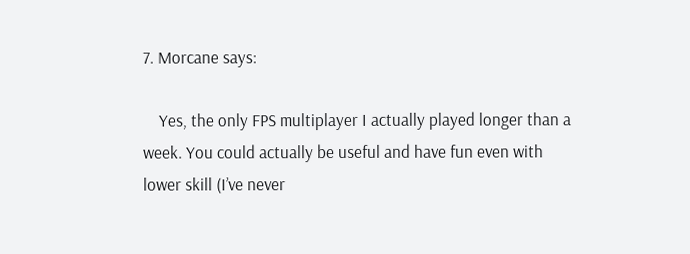7. Morcane says:

    Yes, the only FPS multiplayer I actually played longer than a week. You could actually be useful and have fun even with lower skill (I’ve never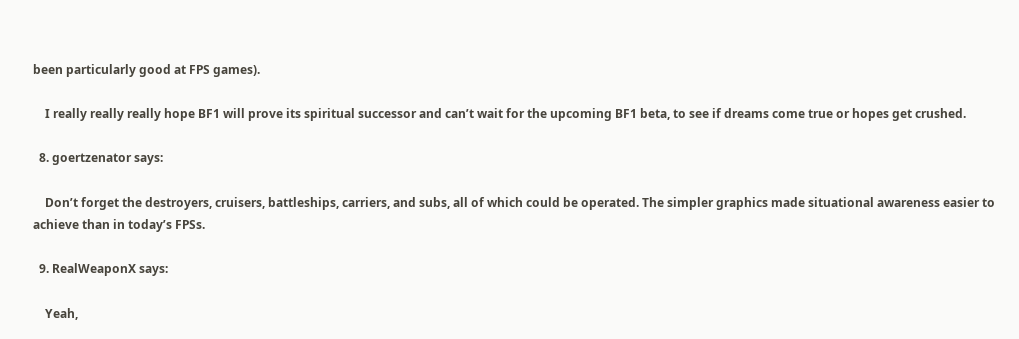been particularly good at FPS games).

    I really really really hope BF1 will prove its spiritual successor and can’t wait for the upcoming BF1 beta, to see if dreams come true or hopes get crushed.

  8. goertzenator says:

    Don’t forget the destroyers, cruisers, battleships, carriers, and subs, all of which could be operated. The simpler graphics made situational awareness easier to achieve than in today’s FPSs.

  9. RealWeaponX says:

    Yeah,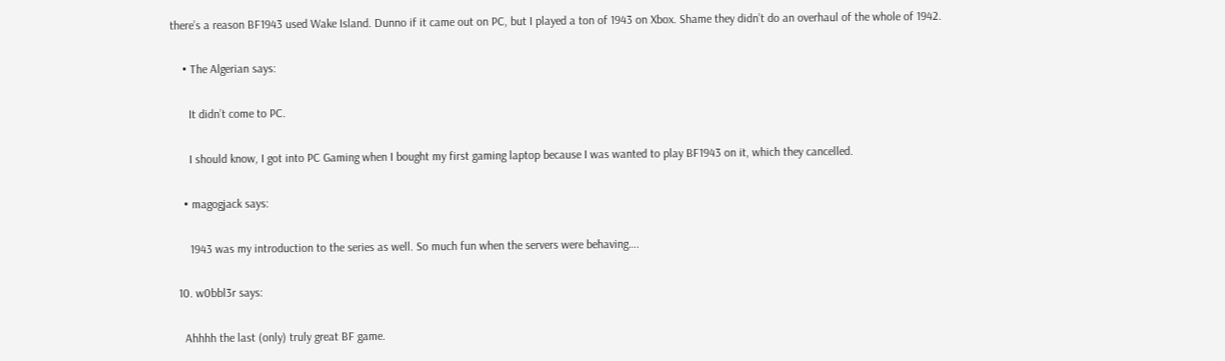there’s a reason BF1943 used Wake Island. Dunno if it came out on PC, but I played a ton of 1943 on Xbox. Shame they didn’t do an overhaul of the whole of 1942.

    • The Algerian says:

      It didn’t come to PC.

      I should know, I got into PC Gaming when I bought my first gaming laptop because I was wanted to play BF1943 on it, which they cancelled.

    • magogjack says:

      1943 was my introduction to the series as well. So much fun when the servers were behaving….

  10. w0bbl3r says:

    Ahhhh the last (only) truly great BF game.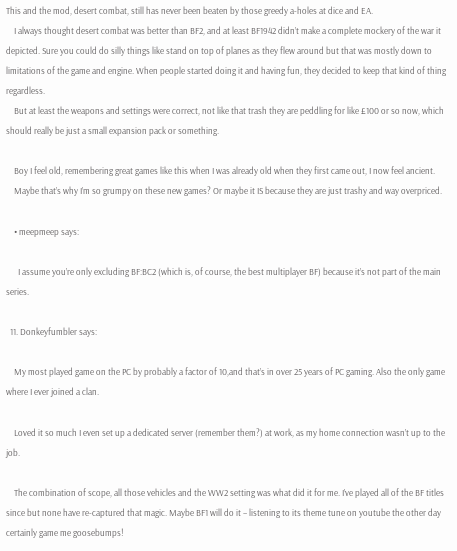This and the mod, desert combat, still has never been beaten by those greedy a-holes at dice and EA.
    I always thought desert combat was better than BF2, and at least BF1942 didn’t make a complete mockery of the war it depicted. Sure you could do silly things like stand on top of planes as they flew around but that was mostly down to limitations of the game and engine. When people started doing it and having fun, they decided to keep that kind of thing regardless.
    But at least the weapons and settings were correct, not like that trash they are peddling for like £100 or so now, which should really be just a small expansion pack or something.

    Boy I feel old, remembering great games like this when I was already old when they first came out, I now feel ancient.
    Maybe that’s why I’m so grumpy on these new games? Or maybe it IS because they are just trashy and way overpriced.

    • meepmeep says:

      I assume you’re only excluding BF:BC2 (which is, of course, the best multiplayer BF) because it’s not part of the main series.

  11. Donkeyfumbler says:

    My most played game on the PC by probably a factor of 10,and that’s in over 25 years of PC gaming. Also the only game where I ever joined a clan.

    Loved it so much I even set up a dedicated server (remember them?) at work, as my home connection wasn’t up to the job.

    The combination of scope, all those vehicles and the WW2 setting was what did it for me. I’ve played all of the BF titles since but none have re-captured that magic. Maybe BF1 will do it – listening to its theme tune on youtube the other day certainly game me goosebumps!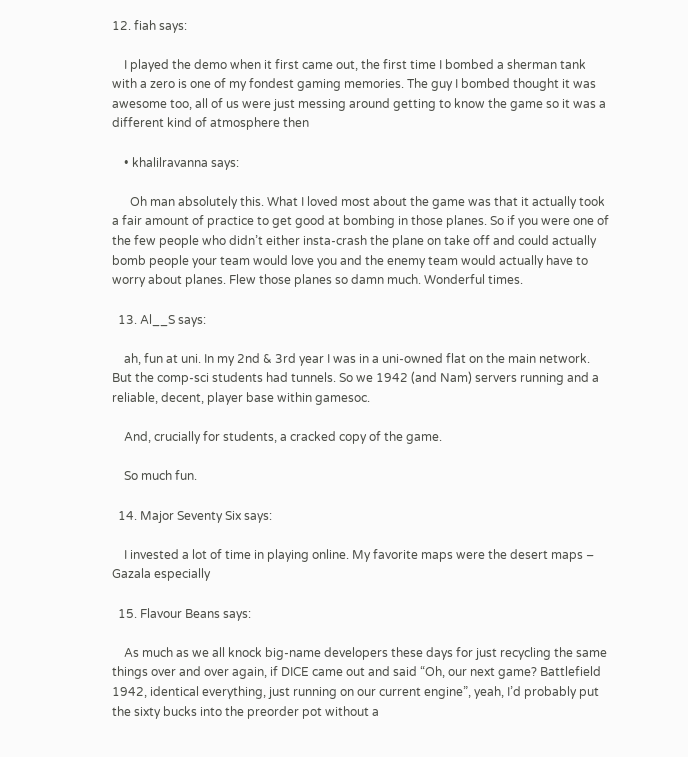12. fiah says:

    I played the demo when it first came out, the first time I bombed a sherman tank with a zero is one of my fondest gaming memories. The guy I bombed thought it was awesome too, all of us were just messing around getting to know the game so it was a different kind of atmosphere then

    • khalilravanna says:

      Oh man absolutely this. What I loved most about the game was that it actually took a fair amount of practice to get good at bombing in those planes. So if you were one of the few people who didn’t either insta-crash the plane on take off and could actually bomb people your team would love you and the enemy team would actually have to worry about planes. Flew those planes so damn much. Wonderful times.

  13. Al__S says:

    ah, fun at uni. In my 2nd & 3rd year I was in a uni-owned flat on the main network. But the comp-sci students had tunnels. So we 1942 (and Nam) servers running and a reliable, decent, player base within gamesoc.

    And, crucially for students, a cracked copy of the game.

    So much fun.

  14. Major Seventy Six says:

    I invested a lot of time in playing online. My favorite maps were the desert maps – Gazala especially

  15. Flavour Beans says:

    As much as we all knock big-name developers these days for just recycling the same things over and over again, if DICE came out and said “Oh, our next game? Battlefield 1942, identical everything, just running on our current engine”, yeah, I’d probably put the sixty bucks into the preorder pot without a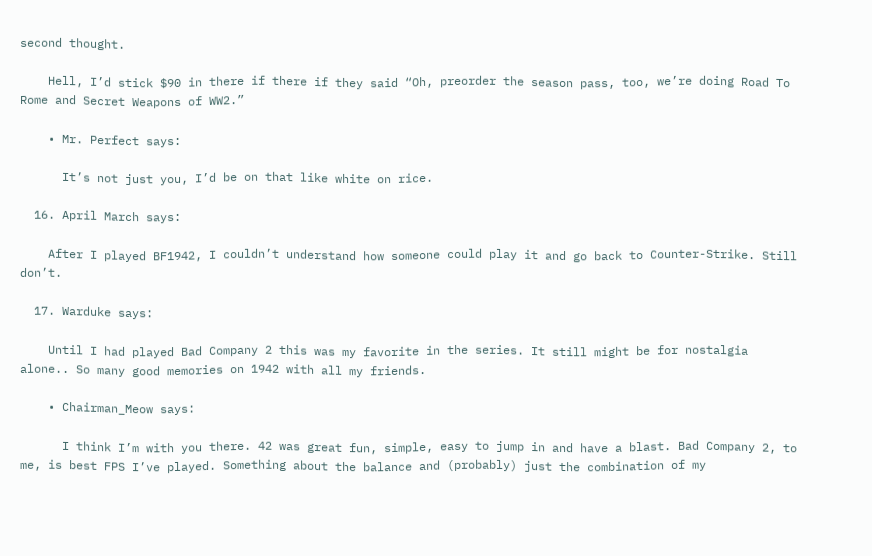second thought.

    Hell, I’d stick $90 in there if there if they said “Oh, preorder the season pass, too, we’re doing Road To Rome and Secret Weapons of WW2.”

    • Mr. Perfect says:

      It’s not just you, I’d be on that like white on rice.

  16. April March says:

    After I played BF1942, I couldn’t understand how someone could play it and go back to Counter-Strike. Still don’t.

  17. Warduke says:

    Until I had played Bad Company 2 this was my favorite in the series. It still might be for nostalgia alone.. So many good memories on 1942 with all my friends.

    • Chairman_Meow says:

      I think I’m with you there. 42 was great fun, simple, easy to jump in and have a blast. Bad Company 2, to me, is best FPS I’ve played. Something about the balance and (probably) just the combination of my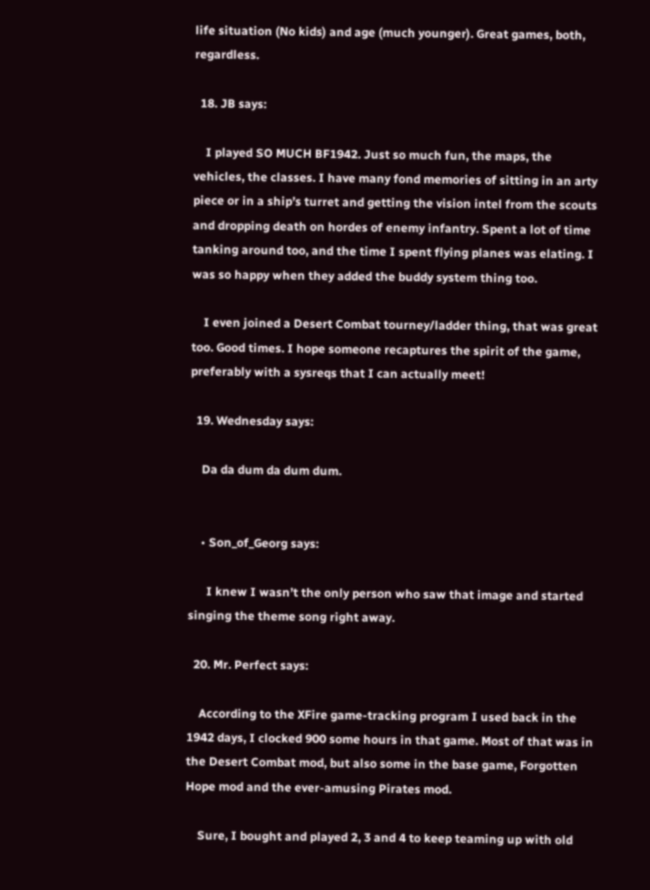life situation (No kids) and age (much younger). Great games, both, regardless.

  18. JB says:

    I played SO MUCH BF1942. Just so much fun, the maps, the vehicles, the classes. I have many fond memories of sitting in an arty piece or in a ship’s turret and getting the vision intel from the scouts and dropping death on hordes of enemy infantry. Spent a lot of time tanking around too, and the time I spent flying planes was elating. I was so happy when they added the buddy system thing too.

    I even joined a Desert Combat tourney/ladder thing, that was great too. Good times. I hope someone recaptures the spirit of the game, preferably with a sysreqs that I can actually meet!

  19. Wednesday says:

    Da da dum da dum dum.


    • Son_of_Georg says:

      I knew I wasn’t the only person who saw that image and started singing the theme song right away.

  20. Mr. Perfect says:

    According to the XFire game-tracking program I used back in the 1942 days, I clocked 900 some hours in that game. Most of that was in the Desert Combat mod, but also some in the base game, Forgotten Hope mod and the ever-amusing Pirates mod.

    Sure, I bought and played 2, 3 and 4 to keep teaming up with old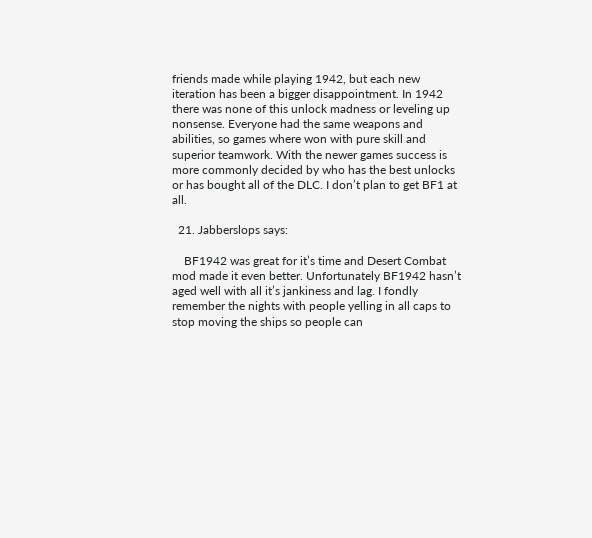friends made while playing 1942, but each new iteration has been a bigger disappointment. In 1942 there was none of this unlock madness or leveling up nonsense. Everyone had the same weapons and abilities, so games where won with pure skill and superior teamwork. With the newer games success is more commonly decided by who has the best unlocks or has bought all of the DLC. I don’t plan to get BF1 at all.

  21. Jabberslops says:

    BF1942 was great for it’s time and Desert Combat mod made it even better. Unfortunately BF1942 hasn’t aged well with all it’s jankiness and lag. I fondly remember the nights with people yelling in all caps to stop moving the ships so people can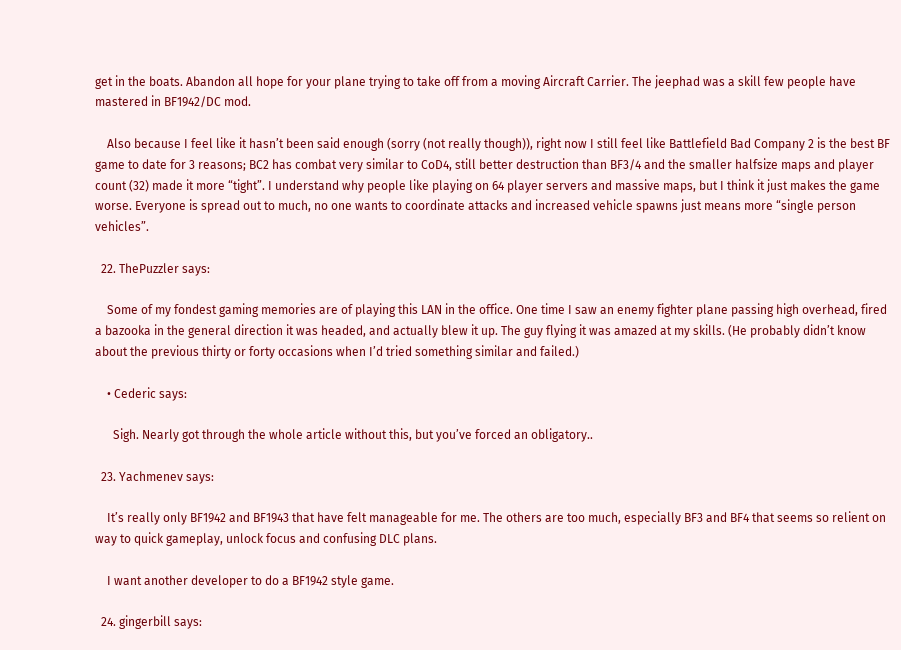get in the boats. Abandon all hope for your plane trying to take off from a moving Aircraft Carrier. The jeephad was a skill few people have mastered in BF1942/DC mod.

    Also because I feel like it hasn’t been said enough (sorry (not really though)), right now I still feel like Battlefield Bad Company 2 is the best BF game to date for 3 reasons; BC2 has combat very similar to CoD4, still better destruction than BF3/4 and the smaller halfsize maps and player count (32) made it more “tight”. I understand why people like playing on 64 player servers and massive maps, but I think it just makes the game worse. Everyone is spread out to much, no one wants to coordinate attacks and increased vehicle spawns just means more “single person vehicles”.

  22. ThePuzzler says:

    Some of my fondest gaming memories are of playing this LAN in the office. One time I saw an enemy fighter plane passing high overhead, fired a bazooka in the general direction it was headed, and actually blew it up. The guy flying it was amazed at my skills. (He probably didn’t know about the previous thirty or forty occasions when I’d tried something similar and failed.)

    • Cederic says:

      Sigh. Nearly got through the whole article without this, but you’ve forced an obligatory..

  23. Yachmenev says:

    It’s really only BF1942 and BF1943 that have felt manageable for me. The others are too much, especially BF3 and BF4 that seems so relient on way to quick gameplay, unlock focus and confusing DLC plans.

    I want another developer to do a BF1942 style game.

  24. gingerbill says: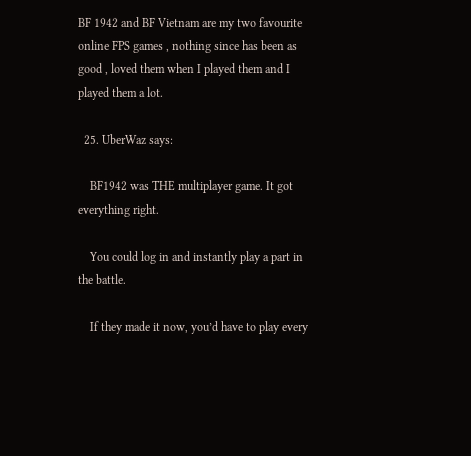BF 1942 and BF Vietnam are my two favourite online FPS games , nothing since has been as good , loved them when I played them and I played them a lot.

  25. UberWaz says:

    BF1942 was THE multiplayer game. It got everything right.

    You could log in and instantly play a part in the battle.

    If they made it now, you’d have to play every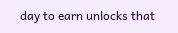day to earn unlocks that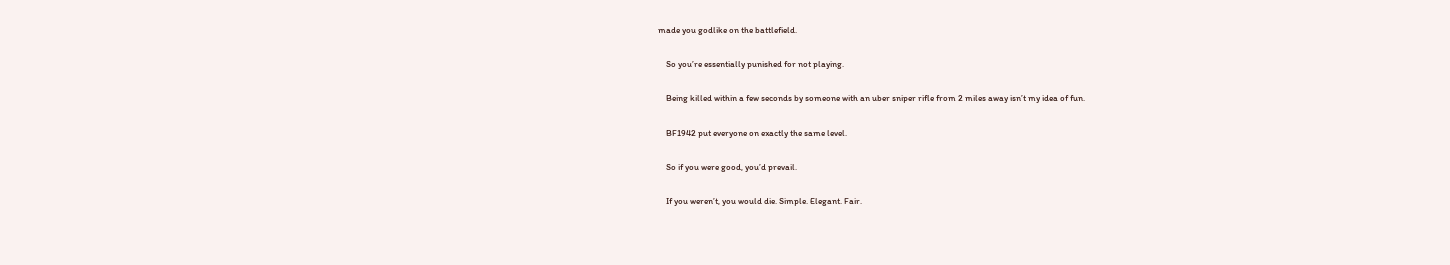made you godlike on the battlefield.

    So you’re essentially punished for not playing.

    Being killed within a few seconds by someone with an uber sniper rifle from 2 miles away isn’t my idea of fun.

    BF1942 put everyone on exactly the same level.

    So if you were good, you’d prevail.

    If you weren’t, you would die. Simple. Elegant. Fair.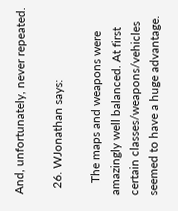And, unfortunately, never repeated.

  26. WJonathan says:

    The maps and weapons were amazingly well balanced. At first certain classes/weapons/vehicles seemed to have a huge advantage.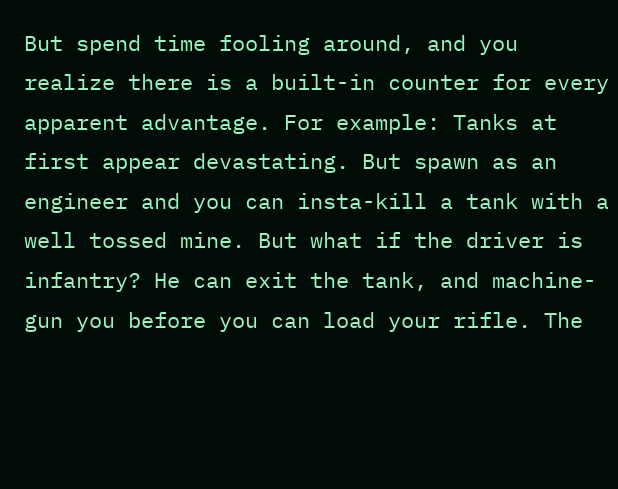But spend time fooling around, and you realize there is a built-in counter for every apparent advantage. For example: Tanks at first appear devastating. But spawn as an engineer and you can insta-kill a tank with a well tossed mine. But what if the driver is infantry? He can exit the tank, and machine-gun you before you can load your rifle. The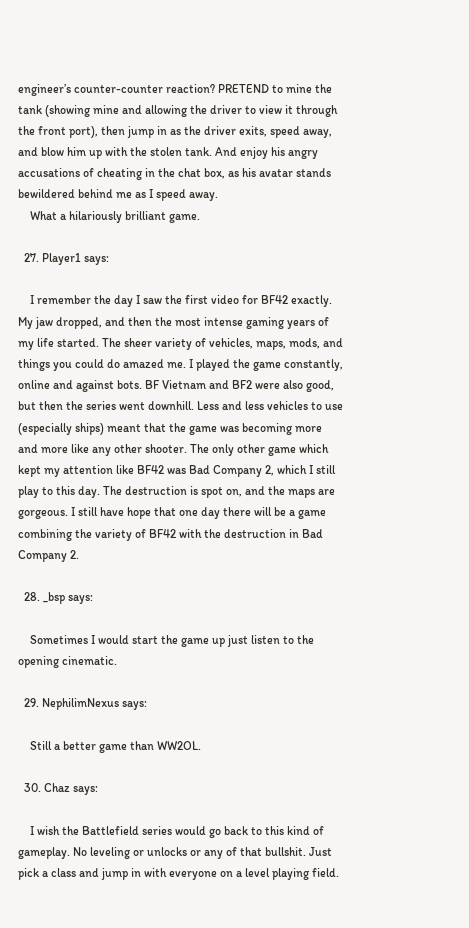engineer’s counter-counter reaction? PRETEND to mine the tank (showing mine and allowing the driver to view it through the front port), then jump in as the driver exits, speed away, and blow him up with the stolen tank. And enjoy his angry accusations of cheating in the chat box, as his avatar stands bewildered behind me as I speed away.
    What a hilariously brilliant game.

  27. Player1 says:

    I remember the day I saw the first video for BF42 exactly. My jaw dropped, and then the most intense gaming years of my life started. The sheer variety of vehicles, maps, mods, and things you could do amazed me. I played the game constantly, online and against bots. BF Vietnam and BF2 were also good, but then the series went downhill. Less and less vehicles to use (especially ships) meant that the game was becoming more and more like any other shooter. The only other game which kept my attention like BF42 was Bad Company 2, which I still play to this day. The destruction is spot on, and the maps are gorgeous. I still have hope that one day there will be a game combining the variety of BF42 with the destruction in Bad Company 2.

  28. _bsp says:

    Sometimes I would start the game up just listen to the opening cinematic.

  29. NephilimNexus says:

    Still a better game than WW2OL.

  30. Chaz says:

    I wish the Battlefield series would go back to this kind of gameplay. No leveling or unlocks or any of that bullshit. Just pick a class and jump in with everyone on a level playing field.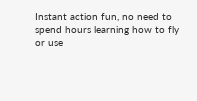Instant action fun, no need to spend hours learning how to fly or use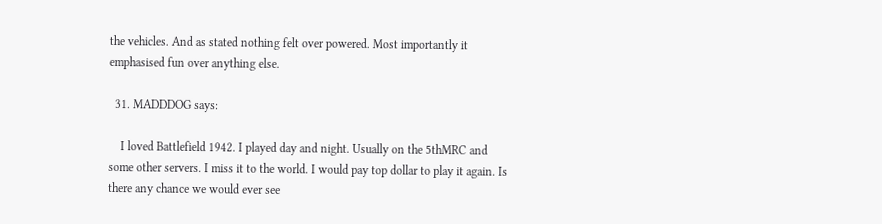the vehicles. And as stated nothing felt over powered. Most importantly it emphasised fun over anything else.

  31. MADDDOG says:

    I loved Battlefield 1942. I played day and night. Usually on the 5thMRC and some other servers. I miss it to the world. I would pay top dollar to play it again. Is there any chance we would ever see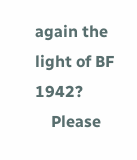again the light of BF 1942?
    Please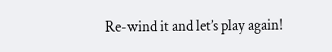Re-wind it and let’s play again!